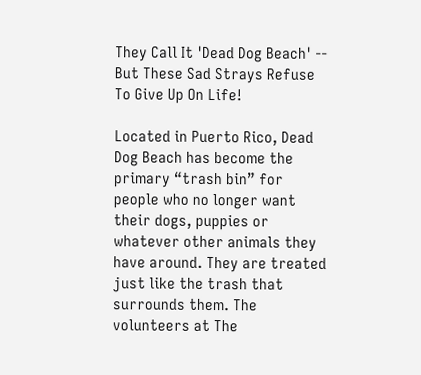They Call It 'Dead Dog Beach' -- But These Sad Strays Refuse To Give Up On Life!

Located in Puerto Rico, Dead Dog Beach has become the primary “trash bin” for people who no longer want their dogs, puppies or whatever other animals they have around. They are treated just like the trash that surrounds them. The volunteers at The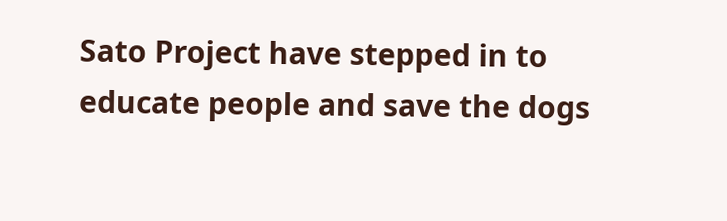Sato Project have stepped in to educate people and save the dogs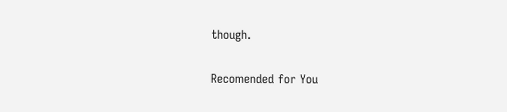though.

Recomended for You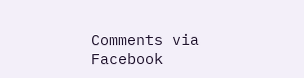Comments via Facebook